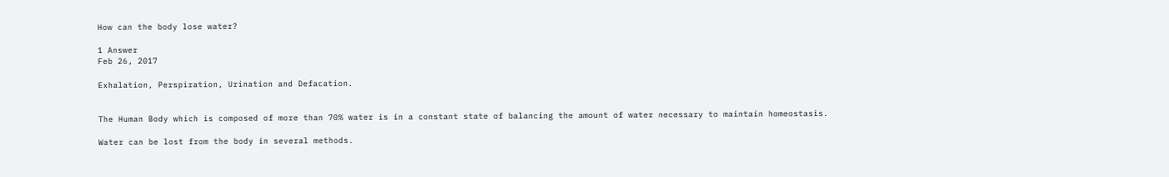How can the body lose water?

1 Answer
Feb 26, 2017

Exhalation, Perspiration, Urination and Defacation.


The Human Body which is composed of more than 70% water is in a constant state of balancing the amount of water necessary to maintain homeostasis.

Water can be lost from the body in several methods.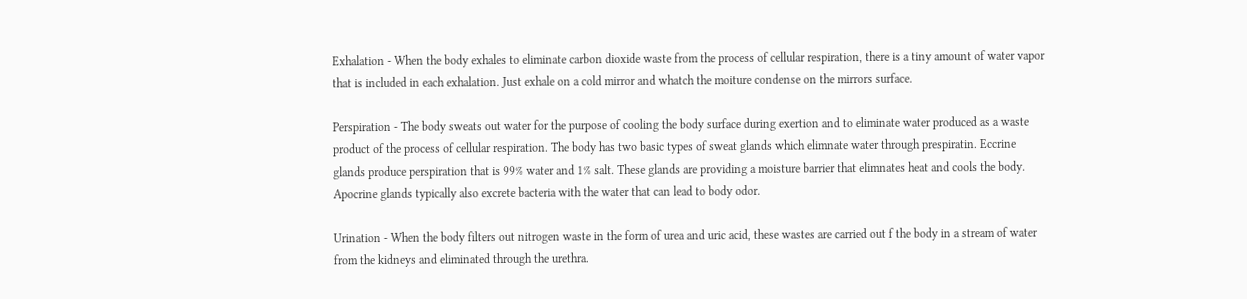Exhalation - When the body exhales to eliminate carbon dioxide waste from the process of cellular respiration, there is a tiny amount of water vapor that is included in each exhalation. Just exhale on a cold mirror and whatch the moiture condense on the mirrors surface.

Perspiration - The body sweats out water for the purpose of cooling the body surface during exertion and to eliminate water produced as a waste product of the process of cellular respiration. The body has two basic types of sweat glands which elimnate water through prespiratin. Eccrine glands produce perspiration that is 99% water and 1% salt. These glands are providing a moisture barrier that elimnates heat and cools the body. Apocrine glands typically also excrete bacteria with the water that can lead to body odor.

Urination - When the body filters out nitrogen waste in the form of urea and uric acid, these wastes are carried out f the body in a stream of water from the kidneys and eliminated through the urethra.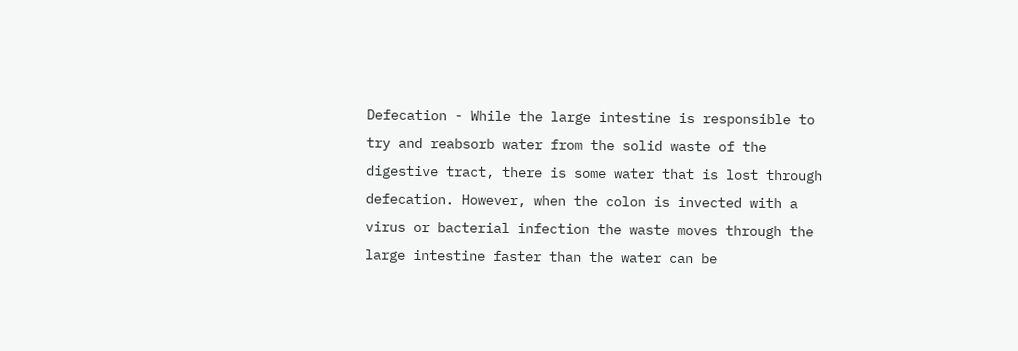Defecation - While the large intestine is responsible to try and reabsorb water from the solid waste of the digestive tract, there is some water that is lost through defecation. However, when the colon is invected with a virus or bacterial infection the waste moves through the large intestine faster than the water can be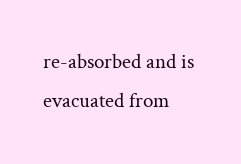re-absorbed and is evacuated from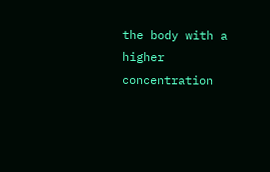the body with a higher concentration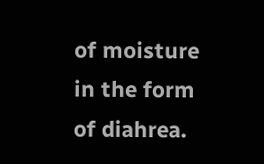of moisture in the form of diahrea.